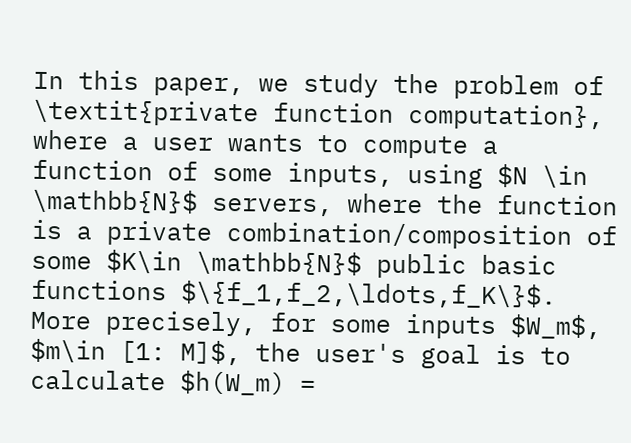In this paper, we study the problem of \textit{private function computation}, where a user wants to compute a function of some inputs, using $N \in \mathbb{N}$ servers, where the function is a private combination/composition of some $K\in \mathbb{N}$ public basic functions $\{f_1,f_2,\ldots,f_K\}$. More precisely, for some inputs $W_m$, $m\in [1: M]$, the user's goal is to calculate $h(W_m) =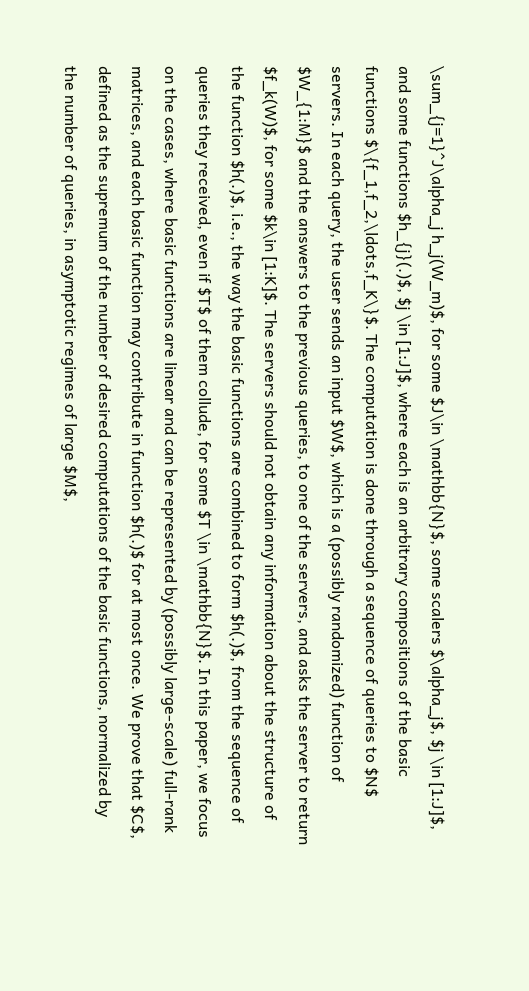\sum_{j=1}^J\alpha_j h_j(W_m)$, for some $J\in \mathbb{N}$, some scalers $\alpha_j$, $j \in [1:J]$, and some functions $h_{j}(.)$, $j \in [1:J]$, where each is an arbitrary compositions of the basic functions $\{f_1,f_2,\ldots,f_K\}$. The computation is done through a sequence of queries to $N$ servers. In each query, the user sends an input $W$, which is a (possibly randomized) function of $W_{1:M}$ and the answers to the previous queries, to one of the servers, and asks the server to return $f_k(W)$, for some $k\in [1:K]$. The servers should not obtain any information about the structure of the function $h(.)$, i.e., the way the basic functions are combined to form $h(.)$, from the sequence of queries they received, even if $T$ of them collude, for some $T \in \mathbb{N}$. In this paper, we focus on the cases, where basic functions are linear and can be represented by (possibly large-scale) full-rank matrices, and each basic function may contribute in function $h(.)$ for at most once. We prove that $C$, defined as the supremum of the number of desired computations of the basic functions, normalized by the number of queries, in asymptotic regimes of large $M$,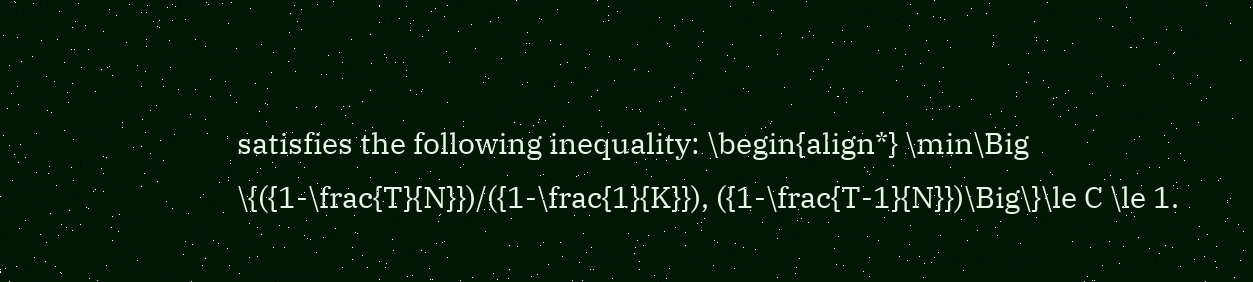satisfies the following inequality: \begin{align*} \min\Big \{({1-\frac{T}{N}})/({1-\frac{1}{K}}), ({1-\frac{T-1}{N}})\Big\}\le C \le 1.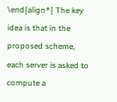\end{align*} The key idea is that in the proposed scheme, each server is asked to compute a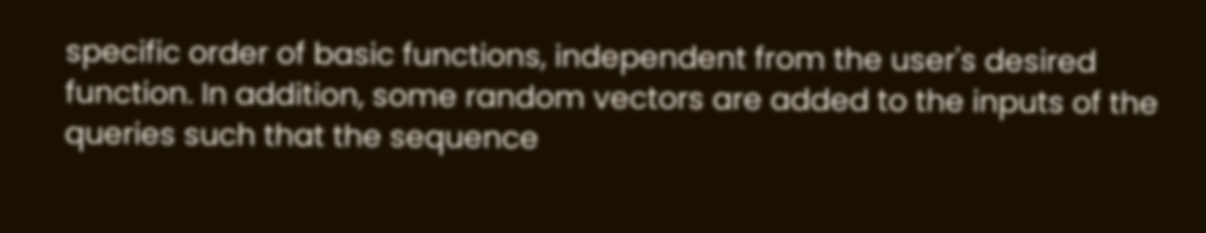specific order of basic functions, independent from the user's desired function. In addition, some random vectors are added to the inputs of the queries such that the sequence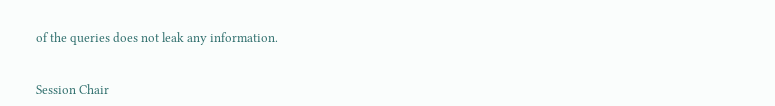of the queries does not leak any information.


Session Chair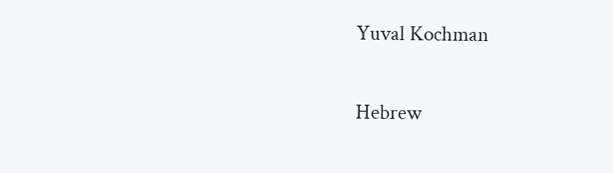Yuval Kochman

Hebrew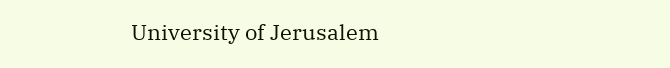University of Jerusalem